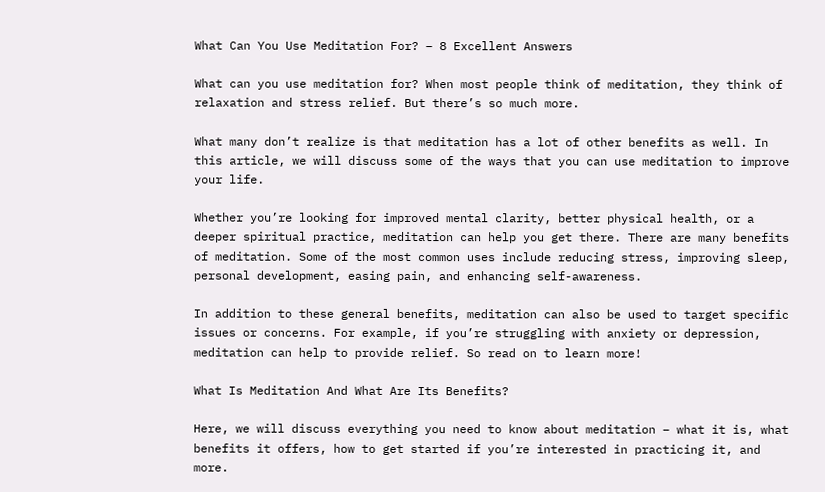What Can You Use Meditation For? – 8 Excellent Answers

What can you use meditation for? When most people think of meditation, they think of relaxation and stress relief. But there’s so much more.

What many don’t realize is that meditation has a lot of other benefits as well. In this article, we will discuss some of the ways that you can use meditation to improve your life.

Whether you’re looking for improved mental clarity, better physical health, or a deeper spiritual practice, meditation can help you get there. There are many benefits of meditation. Some of the most common uses include reducing stress, improving sleep, personal development, easing pain, and enhancing self-awareness.

In addition to these general benefits, meditation can also be used to target specific issues or concerns. For example, if you’re struggling with anxiety or depression, meditation can help to provide relief. So read on to learn more!

What Is Meditation And What Are Its Benefits?

Here, we will discuss everything you need to know about meditation – what it is, what benefits it offers, how to get started if you’re interested in practicing it, and more.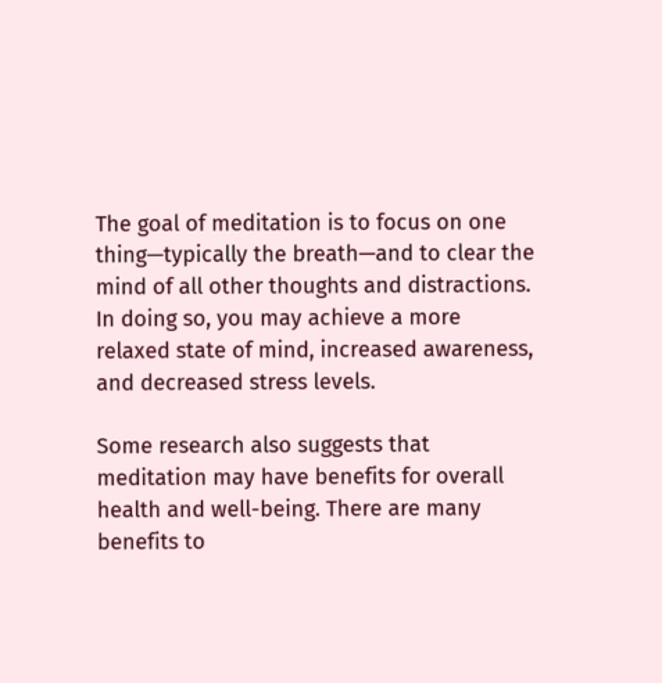The goal of meditation is to focus on one thing—typically the breath—and to clear the mind of all other thoughts and distractions. In doing so, you may achieve a more relaxed state of mind, increased awareness, and decreased stress levels.

Some research also suggests that meditation may have benefits for overall health and well-being. There are many benefits to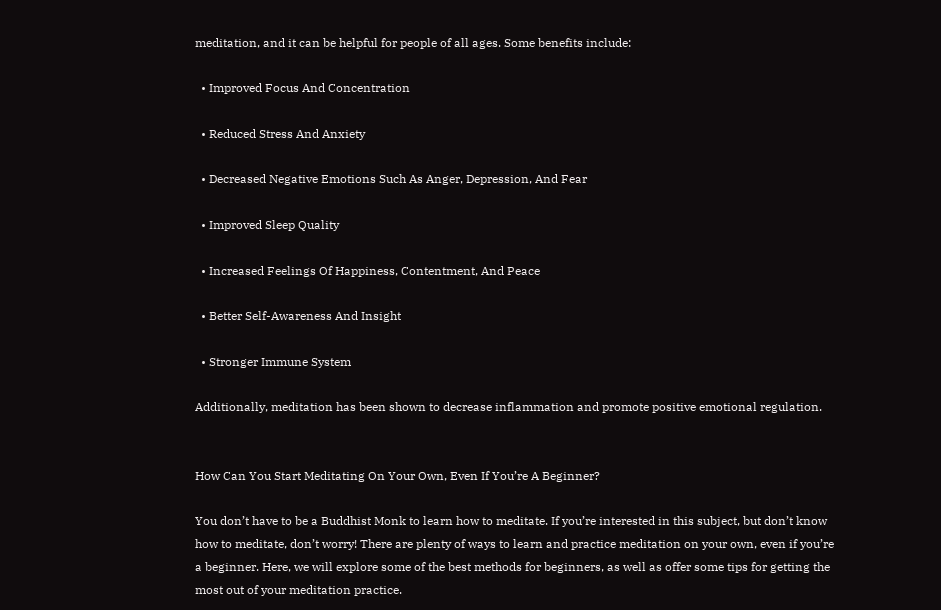meditation, and it can be helpful for people of all ages. Some benefits include:

  • Improved Focus And Concentration

  • Reduced Stress And Anxiety

  • Decreased Negative Emotions Such As Anger, Depression, And Fear

  • Improved Sleep Quality

  • Increased Feelings Of Happiness, Contentment, And Peace

  • Better Self-Awareness And Insight

  • Stronger Immune System

Additionally, meditation has been shown to decrease inflammation and promote positive emotional regulation.


How Can You Start Meditating On Your Own, Even If You’re A Beginner?

You don’t have to be a Buddhist Monk to learn how to meditate. If you’re interested in this subject, but don’t know how to meditate, don’t worry! There are plenty of ways to learn and practice meditation on your own, even if you’re a beginner. Here, we will explore some of the best methods for beginners, as well as offer some tips for getting the most out of your meditation practice.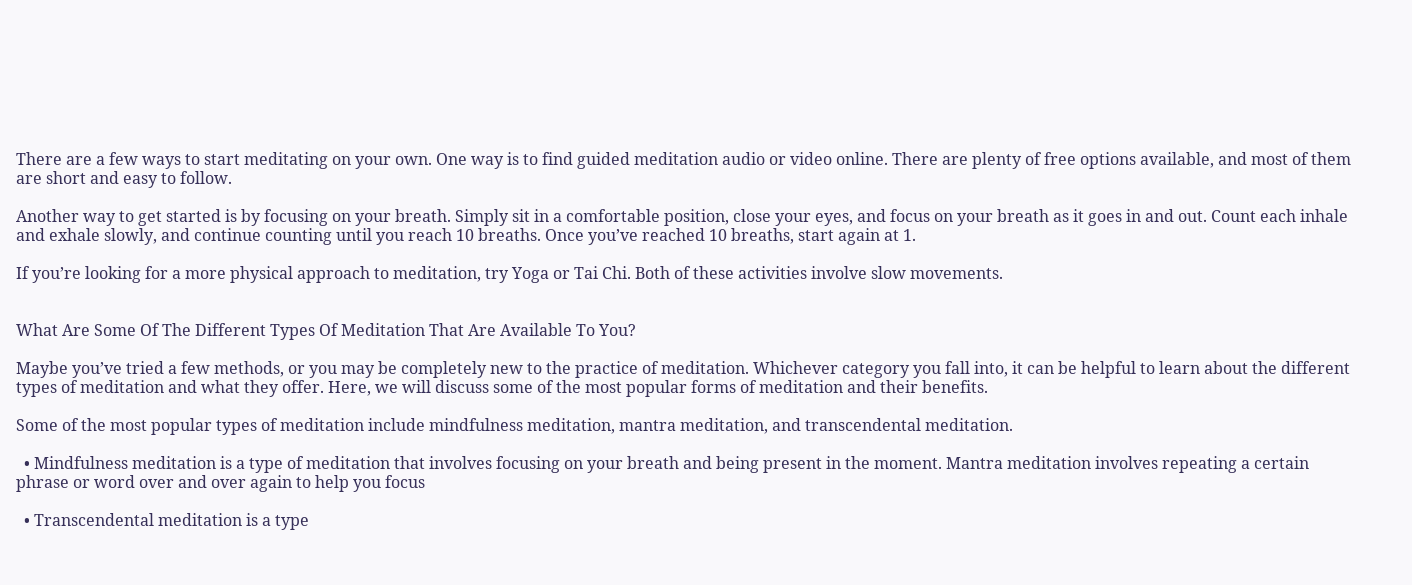There are a few ways to start meditating on your own. One way is to find guided meditation audio or video online. There are plenty of free options available, and most of them are short and easy to follow.

Another way to get started is by focusing on your breath. Simply sit in a comfortable position, close your eyes, and focus on your breath as it goes in and out. Count each inhale and exhale slowly, and continue counting until you reach 10 breaths. Once you’ve reached 10 breaths, start again at 1.

If you’re looking for a more physical approach to meditation, try Yoga or Tai Chi. Both of these activities involve slow movements.


What Are Some Of The Different Types Of Meditation That Are Available To You?

Maybe you’ve tried a few methods, or you may be completely new to the practice of meditation. Whichever category you fall into, it can be helpful to learn about the different types of meditation and what they offer. Here, we will discuss some of the most popular forms of meditation and their benefits.

Some of the most popular types of meditation include mindfulness meditation, mantra meditation, and transcendental meditation.

  • Mindfulness meditation is a type of meditation that involves focusing on your breath and being present in the moment. Mantra meditation involves repeating a certain phrase or word over and over again to help you focus

  • Transcendental meditation is a type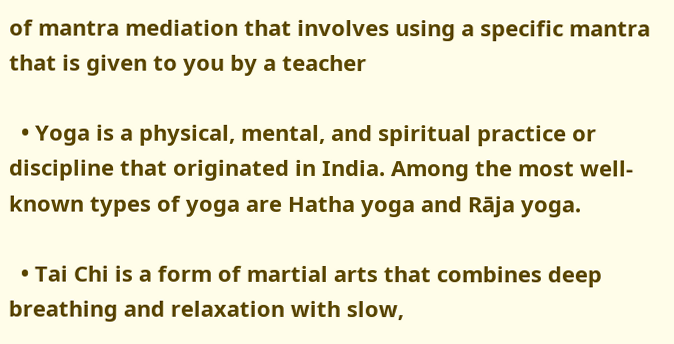of mantra mediation that involves using a specific mantra that is given to you by a teacher

  • Yoga is a physical, mental, and spiritual practice or discipline that originated in India. Among the most well-known types of yoga are Hatha yoga and Rāja yoga.

  • Tai Chi is a form of martial arts that combines deep breathing and relaxation with slow,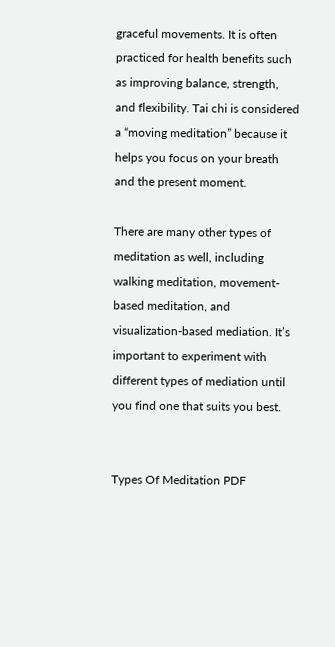graceful movements. It is often practiced for health benefits such as improving balance, strength, and flexibility. Tai chi is considered a “moving meditation” because it helps you focus on your breath and the present moment.

There are many other types of meditation as well, including walking meditation, movement-based meditation, and visualization-based mediation. It’s important to experiment with different types of mediation until you find one that suits you best.


Types Of Meditation PDF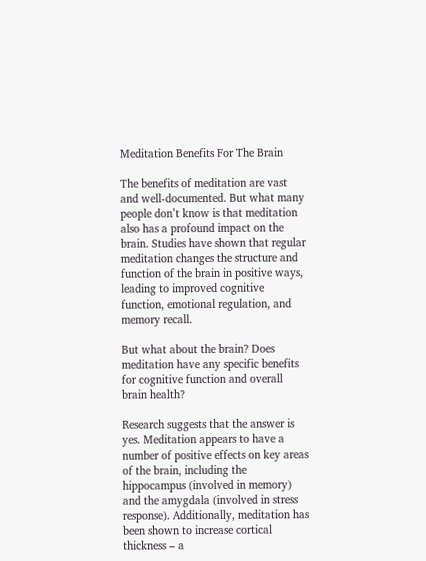Meditation Benefits For The Brain

The benefits of meditation are vast and well-documented. But what many people don’t know is that meditation also has a profound impact on the brain. Studies have shown that regular meditation changes the structure and function of the brain in positive ways, leading to improved cognitive function, emotional regulation, and memory recall.

But what about the brain? Does meditation have any specific benefits for cognitive function and overall brain health?

Research suggests that the answer is yes. Meditation appears to have a number of positive effects on key areas of the brain, including the hippocampus (involved in memory) and the amygdala (involved in stress response). Additionally, meditation has been shown to increase cortical thickness – a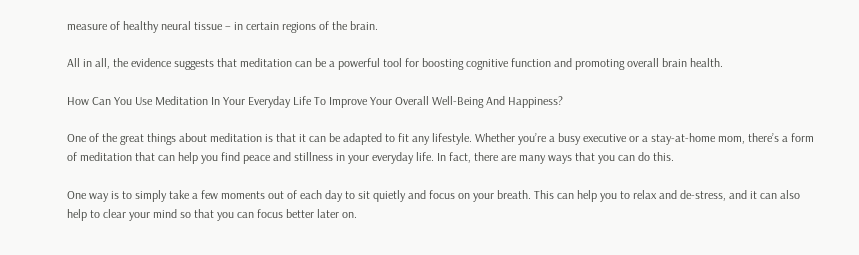measure of healthy neural tissue – in certain regions of the brain.

All in all, the evidence suggests that meditation can be a powerful tool for boosting cognitive function and promoting overall brain health.

How Can You Use Meditation In Your Everyday Life To Improve Your Overall Well-Being And Happiness?

One of the great things about meditation is that it can be adapted to fit any lifestyle. Whether you’re a busy executive or a stay-at-home mom, there’s a form of meditation that can help you find peace and stillness in your everyday life. In fact, there are many ways that you can do this.

One way is to simply take a few moments out of each day to sit quietly and focus on your breath. This can help you to relax and de-stress, and it can also help to clear your mind so that you can focus better later on.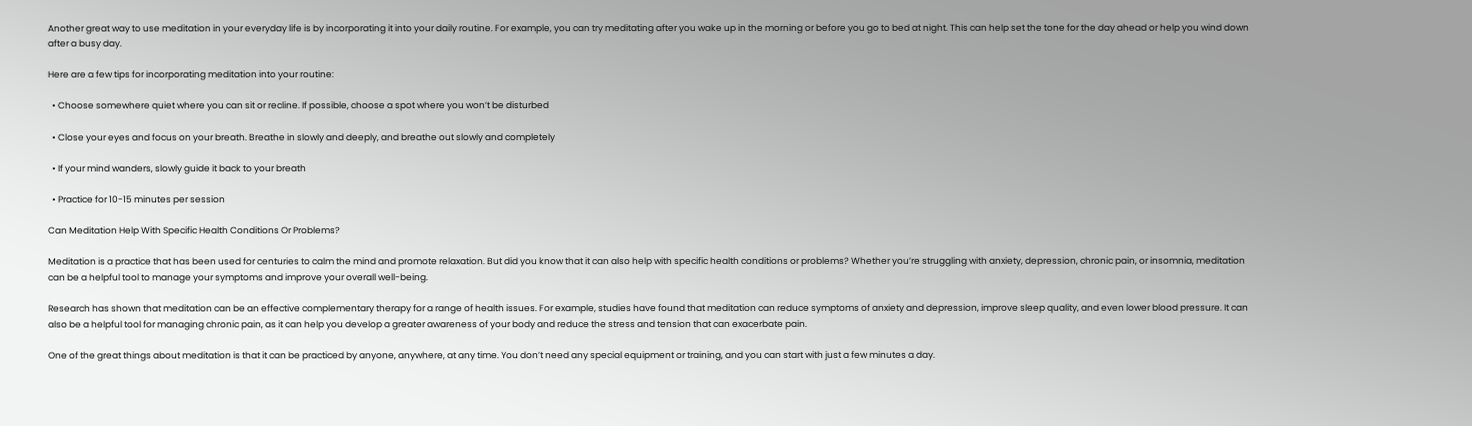Another great way to use meditation in your everyday life is by incorporating it into your daily routine. For example, you can try meditating after you wake up in the morning or before you go to bed at night. This can help set the tone for the day ahead or help you wind down after a busy day.

Here are a few tips for incorporating meditation into your routine:

  • Choose somewhere quiet where you can sit or recline. If possible, choose a spot where you won’t be disturbed

  • Close your eyes and focus on your breath. Breathe in slowly and deeply, and breathe out slowly and completely

  • If your mind wanders, slowly guide it back to your breath

  • Practice for 10-15 minutes per session

Can Meditation Help With Specific Health Conditions Or Problems?

Meditation is a practice that has been used for centuries to calm the mind and promote relaxation. But did you know that it can also help with specific health conditions or problems? Whether you’re struggling with anxiety, depression, chronic pain, or insomnia, meditation can be a helpful tool to manage your symptoms and improve your overall well-being.

Research has shown that meditation can be an effective complementary therapy for a range of health issues. For example, studies have found that meditation can reduce symptoms of anxiety and depression, improve sleep quality, and even lower blood pressure. It can also be a helpful tool for managing chronic pain, as it can help you develop a greater awareness of your body and reduce the stress and tension that can exacerbate pain.

One of the great things about meditation is that it can be practiced by anyone, anywhere, at any time. You don’t need any special equipment or training, and you can start with just a few minutes a day.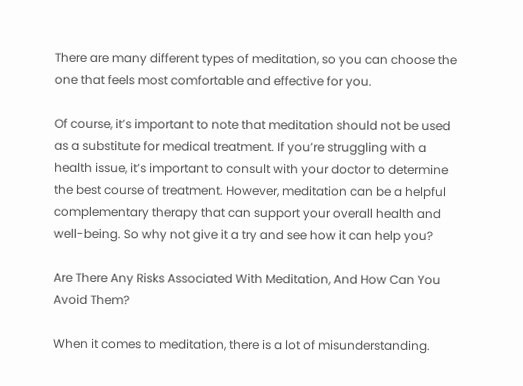There are many different types of meditation, so you can choose the one that feels most comfortable and effective for you.

Of course, it’s important to note that meditation should not be used as a substitute for medical treatment. If you’re struggling with a health issue, it’s important to consult with your doctor to determine the best course of treatment. However, meditation can be a helpful complementary therapy that can support your overall health and well-being. So why not give it a try and see how it can help you?

Are There Any Risks Associated With Meditation, And How Can You Avoid Them?

When it comes to meditation, there is a lot of misunderstanding.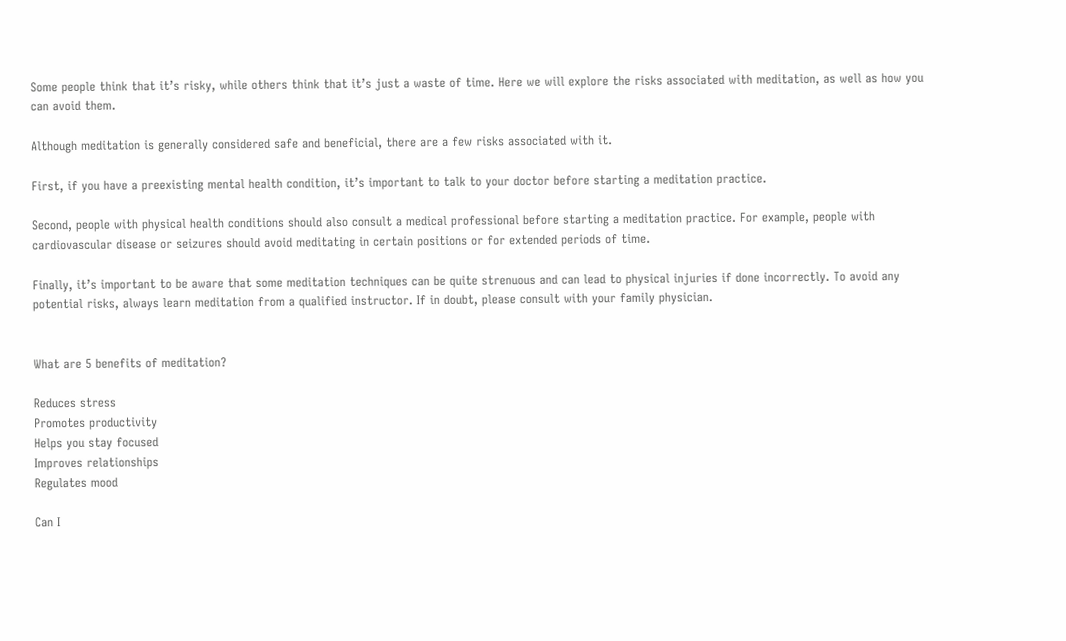Some people think that it’s risky, while others think that it’s just a waste of time. Here we will explore the risks associated with meditation, as well as how you can avoid them.

Although meditation is generally considered safe and beneficial, there are a few risks associated with it.

First, if you have a preexisting mental health condition, it’s important to talk to your doctor before starting a meditation practice.

Second, people with physical health conditions should also consult a medical professional before starting a meditation practice. For example, people with cardiovascular disease or seizures should avoid meditating in certain positions or for extended periods of time.

Finally, it’s important to be aware that some meditation techniques can be quite strenuous and can lead to physical injuries if done incorrectly. To avoid any potential risks, always learn meditation from a qualified instructor. If in doubt, please consult with your family physician.


What are 5 benefits of meditation?

Reduces stress
Promotes productivity
Helps you stay focused
Improves relationships
Regulates mood

Can I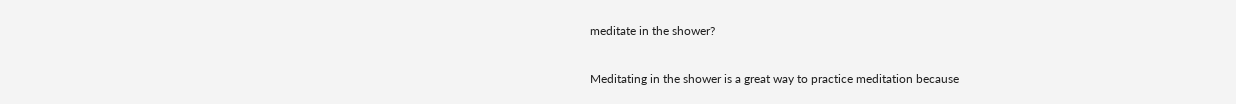meditate in the shower?

Meditating in the shower is a great way to practice meditation because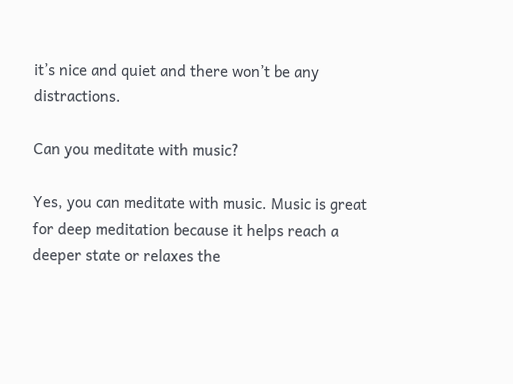it’s nice and quiet and there won’t be any distractions.

Can you meditate with music?

Yes, you can meditate with music. Music is great for deep meditation because it helps reach a deeper state or relaxes the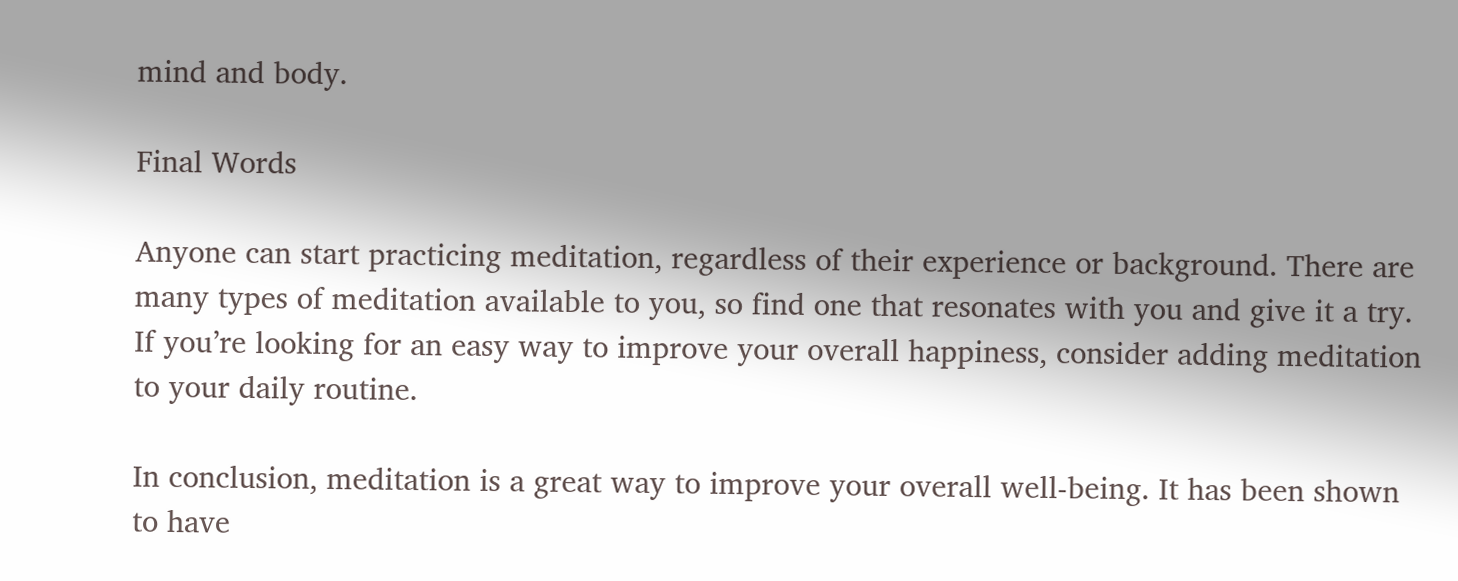mind and body.

Final Words

Anyone can start practicing meditation, regardless of their experience or background. There are many types of meditation available to you, so find one that resonates with you and give it a try. If you’re looking for an easy way to improve your overall happiness, consider adding meditation to your daily routine.

In conclusion, meditation is a great way to improve your overall well-being. It has been shown to have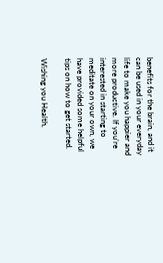benefits for the brain, and it can be used in your everyday life to make you happier and more productive. If you’re interested in starting to meditate on your own, we have provided some helpful tips on how to get started.

Wishing you Health,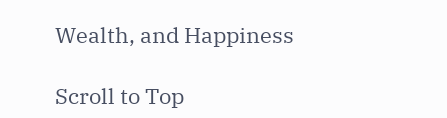Wealth, and Happiness

Scroll to Top